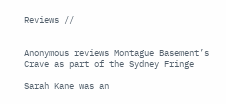Reviews //


Anonymous reviews Montague Basement’s Crave as part of the Sydney Fringe

Sarah Kane was an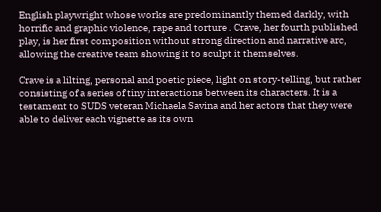English playwright whose works are predominantly themed darkly, with horrific and graphic violence, rape and torture . Crave, her fourth published play, is her first composition without strong direction and narrative arc, allowing the creative team showing it to sculpt it themselves.

Crave is a lilting, personal and poetic piece, light on story-telling, but rather consisting of a series of tiny interactions between its characters. It is a testament to SUDS veteran Michaela Savina and her actors that they were able to deliver each vignette as its own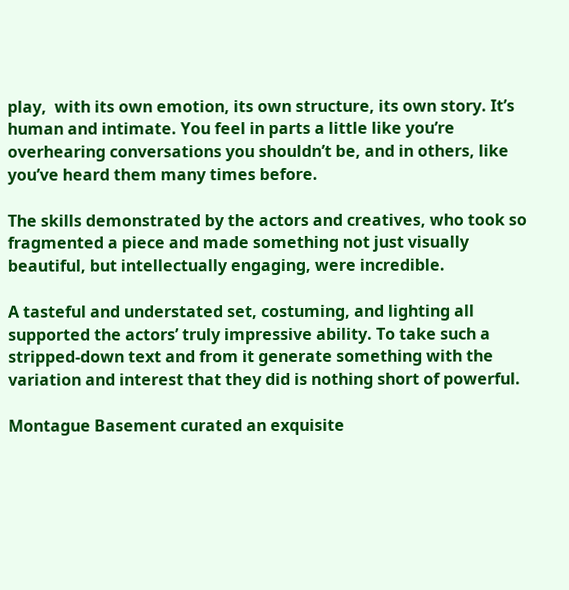play,  with its own emotion, its own structure, its own story. It’s human and intimate. You feel in parts a little like you’re overhearing conversations you shouldn’t be, and in others, like you’ve heard them many times before.

The skills demonstrated by the actors and creatives, who took so fragmented a piece and made something not just visually beautiful, but intellectually engaging, were incredible.

A tasteful and understated set, costuming, and lighting all supported the actors’ truly impressive ability. To take such a stripped-down text and from it generate something with the variation and interest that they did is nothing short of powerful.

Montague Basement curated an exquisite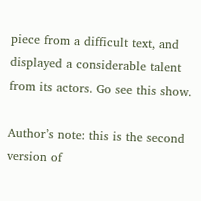piece from a difficult text, and displayed a considerable talent from its actors. Go see this show.

Author’s note: this is the second version of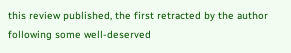this review published, the first retracted by the author following some well-deserved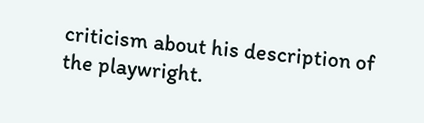criticism about his description of the playwright.